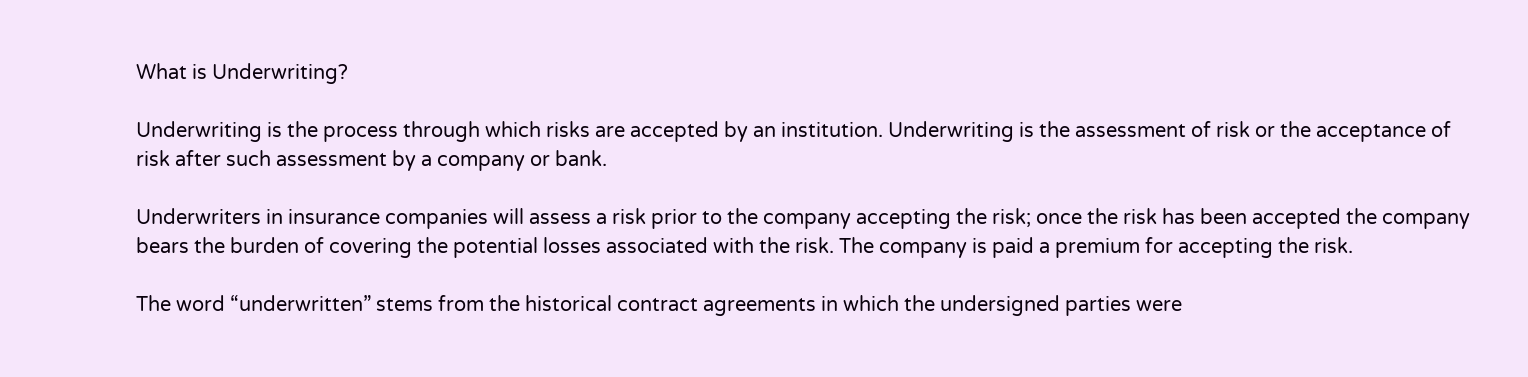What is Underwriting?

Underwriting is the process through which risks are accepted by an institution. Underwriting is the assessment of risk or the acceptance of risk after such assessment by a company or bank.

Underwriters in insurance companies will assess a risk prior to the company accepting the risk; once the risk has been accepted the company bears the burden of covering the potential losses associated with the risk. The company is paid a premium for accepting the risk.

The word “underwritten” stems from the historical contract agreements in which the undersigned parties were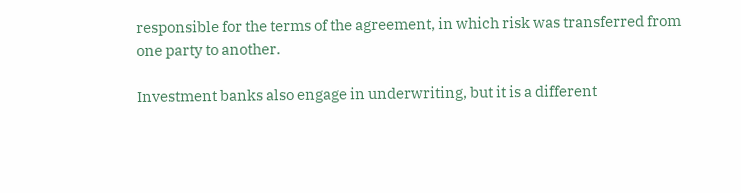responsible for the terms of the agreement, in which risk was transferred from one party to another.

Investment banks also engage in underwriting, but it is a different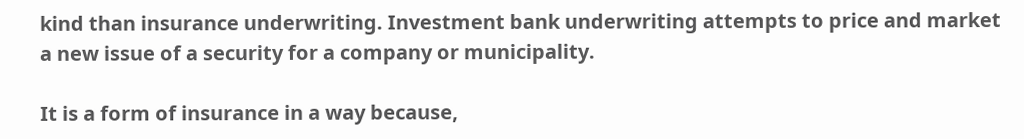kind than insurance underwriting. Investment bank underwriting attempts to price and market a new issue of a security for a company or municipality.

It is a form of insurance in a way because,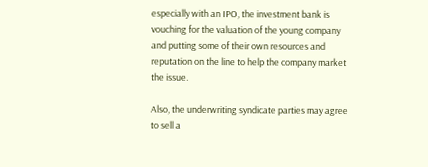especially with an IPO, the investment bank is vouching for the valuation of the young company and putting some of their own resources and reputation on the line to help the company market the issue.

Also, the underwriting syndicate parties may agree to sell a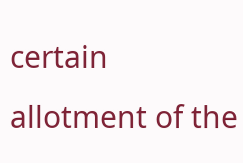certain allotment of the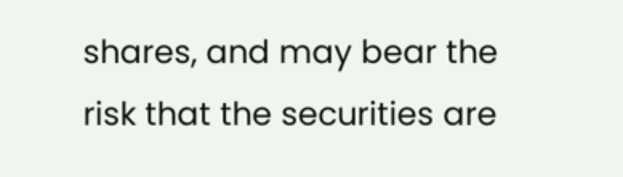shares, and may bear the risk that the securities are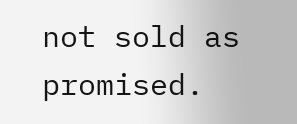not sold as promised.